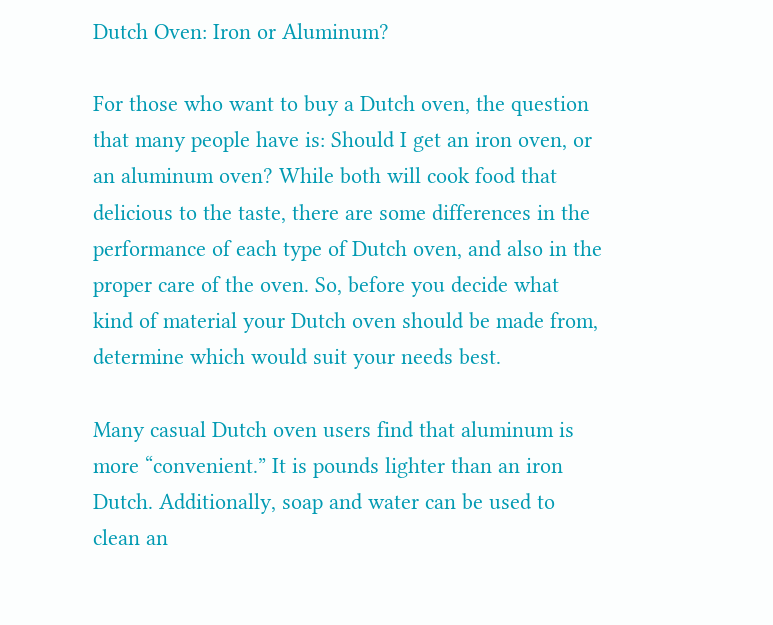Dutch Oven: Iron or Aluminum?

For those who want to buy a Dutch oven, the question that many people have is: Should I get an iron oven, or an aluminum oven? While both will cook food that delicious to the taste, there are some differences in the performance of each type of Dutch oven, and also in the proper care of the oven. So, before you decide what kind of material your Dutch oven should be made from, determine which would suit your needs best.

Many casual Dutch oven users find that aluminum is more “convenient.” It is pounds lighter than an iron Dutch. Additionally, soap and water can be used to clean an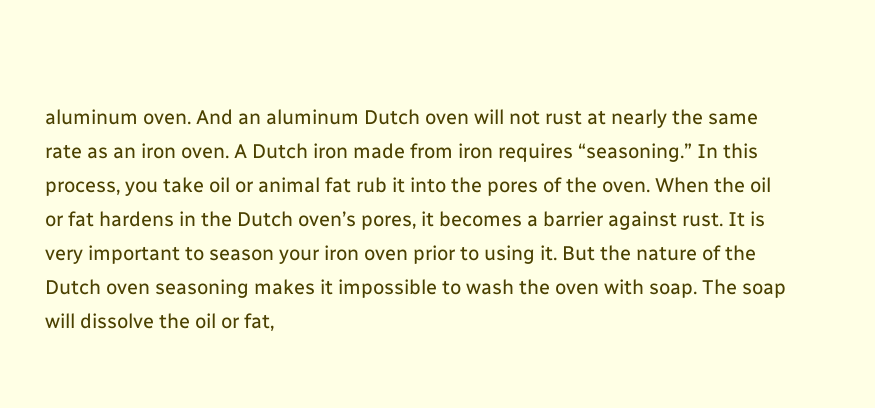aluminum oven. And an aluminum Dutch oven will not rust at nearly the same rate as an iron oven. A Dutch iron made from iron requires “seasoning.” In this process, you take oil or animal fat rub it into the pores of the oven. When the oil or fat hardens in the Dutch oven’s pores, it becomes a barrier against rust. It is very important to season your iron oven prior to using it. But the nature of the Dutch oven seasoning makes it impossible to wash the oven with soap. The soap will dissolve the oil or fat,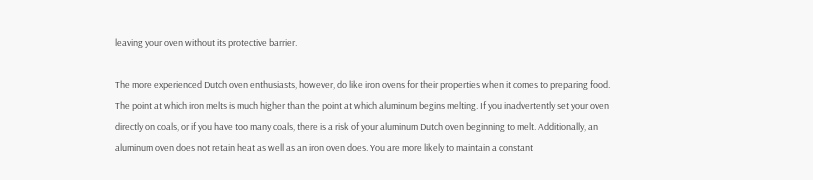leaving your oven without its protective barrier.

The more experienced Dutch oven enthusiasts, however, do like iron ovens for their properties when it comes to preparing food. The point at which iron melts is much higher than the point at which aluminum begins melting. If you inadvertently set your oven directly on coals, or if you have too many coals, there is a risk of your aluminum Dutch oven beginning to melt. Additionally, an aluminum oven does not retain heat as well as an iron oven does. You are more likely to maintain a constant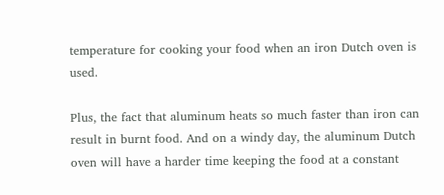temperature for cooking your food when an iron Dutch oven is used.

Plus, the fact that aluminum heats so much faster than iron can result in burnt food. And on a windy day, the aluminum Dutch oven will have a harder time keeping the food at a constant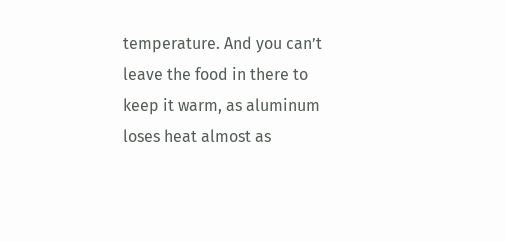temperature. And you can’t leave the food in there to keep it warm, as aluminum loses heat almost as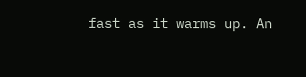fast as it warms up. An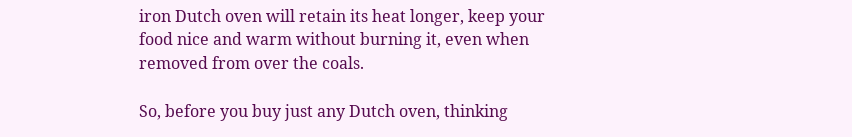iron Dutch oven will retain its heat longer, keep your food nice and warm without burning it, even when removed from over the coals.

So, before you buy just any Dutch oven, thinking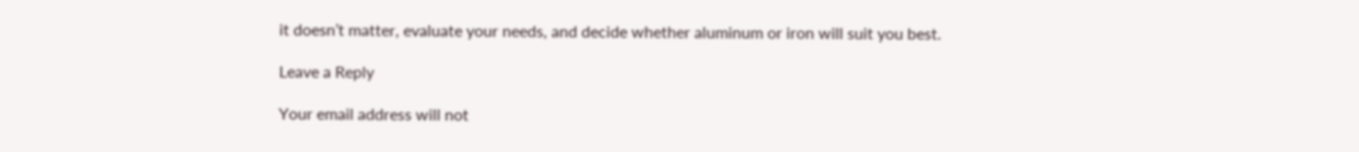it doesn’t matter, evaluate your needs, and decide whether aluminum or iron will suit you best.

Leave a Reply

Your email address will not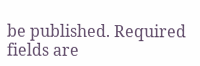be published. Required fields are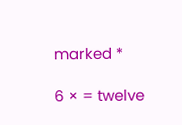marked *

6 × = twelve